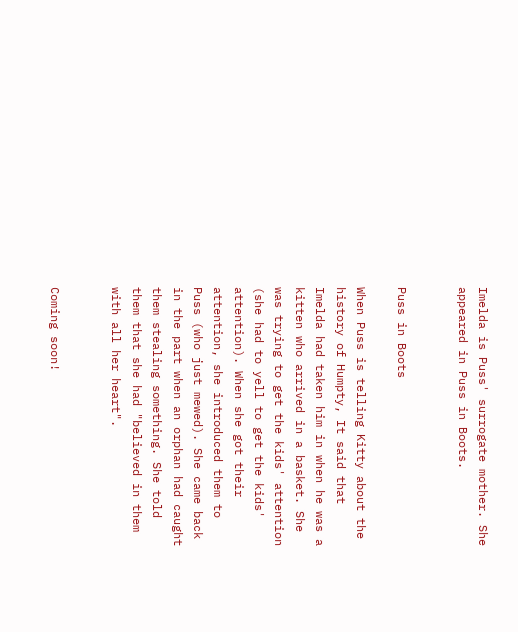Imelda is Puss' surrogate mother. She appeared in Puss in Boots.


Puss in Boots

When Puss is telling Kitty about the history of Humpty, It said that Imelda had taken him in when he was a kitten who arrived in a basket. She was trying to get the kids' attention (she had to yell to get the kids' attention). When she got their attention, she introduced them to Puss (who just mewed). She came back in the part when an orphan had caught them stealing something. She told them that she had "believed in them with all her heart".


Coming soon!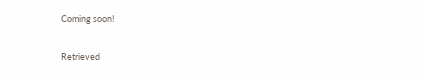Coming soon!

Retrieved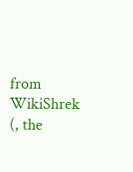from WikiShrek (, the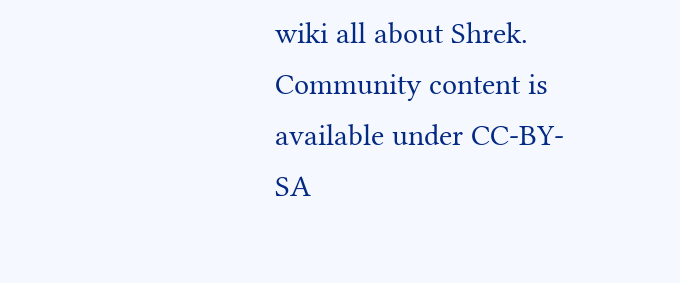wiki all about Shrek.
Community content is available under CC-BY-SA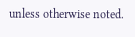unless otherwise noted.